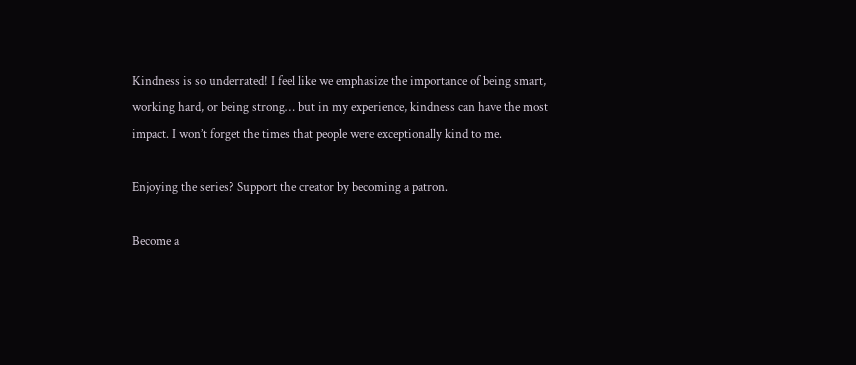Kindness is so underrated! I feel like we emphasize the importance of being smart, working hard, or being strong… but in my experience, kindness can have the most impact. I won’t forget the times that people were exceptionally kind to me.

Enjoying the series? Support the creator by becoming a patron.

Become a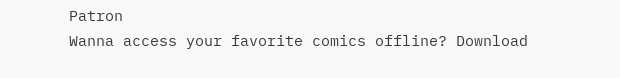Patron
Wanna access your favorite comics offline? Download